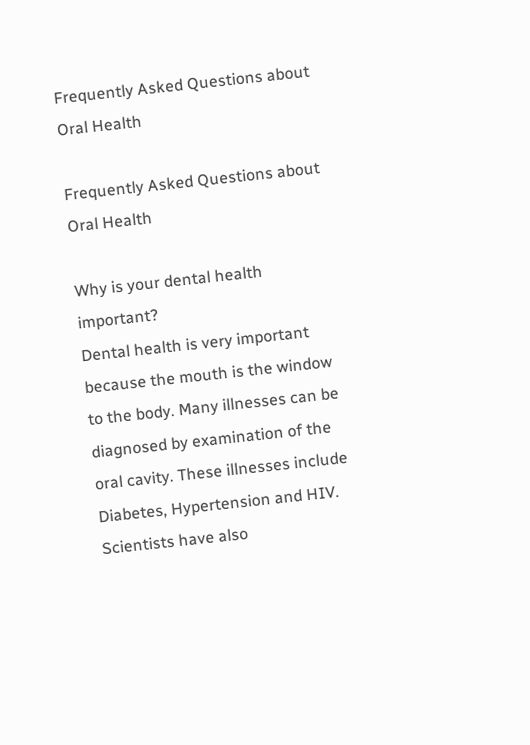Frequently Asked Questions about Oral Health

Frequently Asked Questions about Oral Health

Why is your dental health important?
Dental health is very important because the mouth is the window to the body. Many illnesses can be diagnosed by examination of the oral cavity. These illnesses include Diabetes, Hypertension and HIV. Scientists have also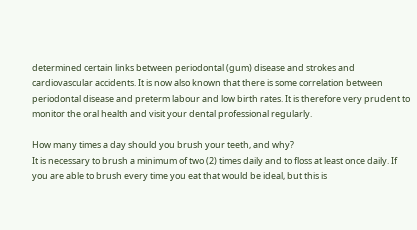determined certain links between periodontal (gum) disease and strokes and cardiovascular accidents. It is now also known that there is some correlation between periodontal disease and preterm labour and low birth rates. It is therefore very prudent to monitor the oral health and visit your dental professional regularly.

How many times a day should you brush your teeth, and why?
It is necessary to brush a minimum of two (2) times daily and to floss at least once daily. If you are able to brush every time you eat that would be ideal, but this is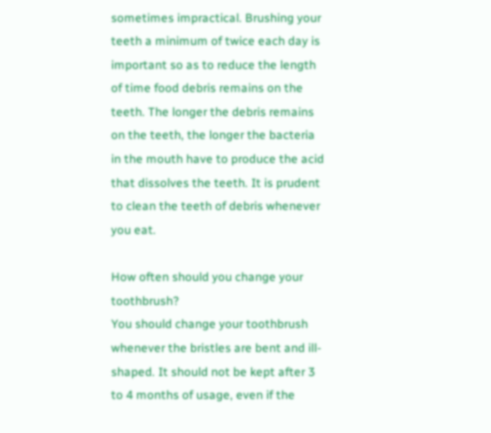sometimes impractical. Brushing your teeth a minimum of twice each day is important so as to reduce the length of time food debris remains on the teeth. The longer the debris remains on the teeth, the longer the bacteria in the mouth have to produce the acid that dissolves the teeth. It is prudent to clean the teeth of debris whenever you eat.

How often should you change your toothbrush?
You should change your toothbrush whenever the bristles are bent and ill-shaped. It should not be kept after 3 to 4 months of usage, even if the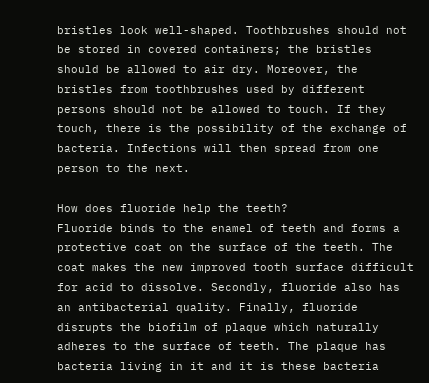bristles look well-shaped. Toothbrushes should not be stored in covered containers; the bristles should be allowed to air dry. Moreover, the bristles from toothbrushes used by different persons should not be allowed to touch. If they touch, there is the possibility of the exchange of bacteria. Infections will then spread from one person to the next.

How does fluoride help the teeth?
Fluoride binds to the enamel of teeth and forms a protective coat on the surface of the teeth. The coat makes the new improved tooth surface difficult for acid to dissolve. Secondly, fluoride also has an antibacterial quality. Finally, fluoride disrupts the biofilm of plaque which naturally adheres to the surface of teeth. The plaque has bacteria living in it and it is these bacteria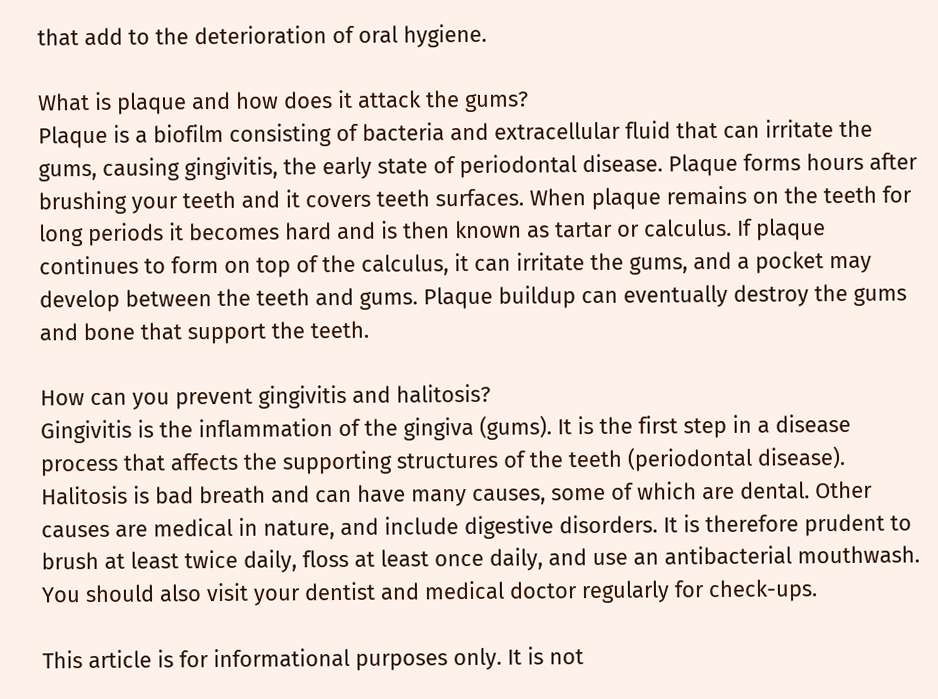that add to the deterioration of oral hygiene.

What is plaque and how does it attack the gums?
Plaque is a biofilm consisting of bacteria and extracellular fluid that can irritate the gums, causing gingivitis, the early state of periodontal disease. Plaque forms hours after brushing your teeth and it covers teeth surfaces. When plaque remains on the teeth for long periods it becomes hard and is then known as tartar or calculus. If plaque continues to form on top of the calculus, it can irritate the gums, and a pocket may develop between the teeth and gums. Plaque buildup can eventually destroy the gums and bone that support the teeth.

How can you prevent gingivitis and halitosis?
Gingivitis is the inflammation of the gingiva (gums). It is the first step in a disease process that affects the supporting structures of the teeth (periodontal disease). Halitosis is bad breath and can have many causes, some of which are dental. Other causes are medical in nature, and include digestive disorders. It is therefore prudent to brush at least twice daily, floss at least once daily, and use an antibacterial mouthwash. You should also visit your dentist and medical doctor regularly for check-ups.

This article is for informational purposes only. It is not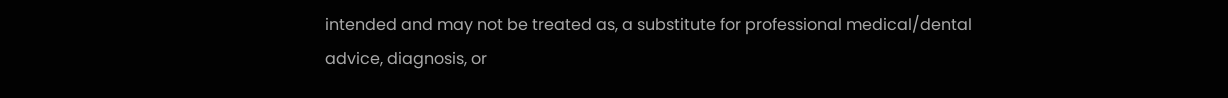intended and may not be treated as, a substitute for professional medical/dental advice, diagnosis, or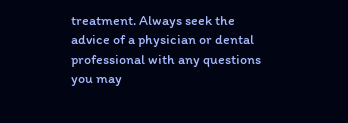treatment. Always seek the advice of a physician or dental professional with any questions you may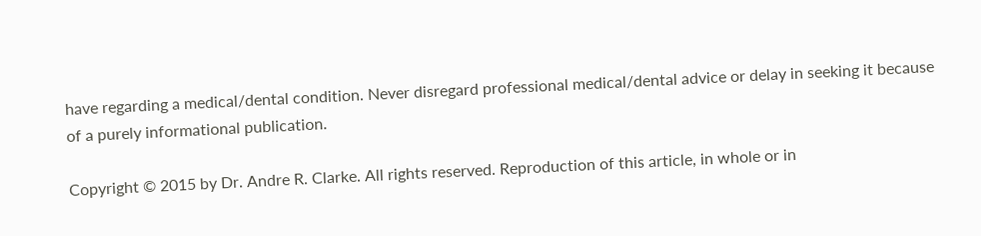have regarding a medical/dental condition. Never disregard professional medical/dental advice or delay in seeking it because of a purely informational publication.

Copyright © 2015 by Dr. Andre R. Clarke. All rights reserved. Reproduction of this article, in whole or in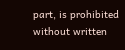part, is prohibited without written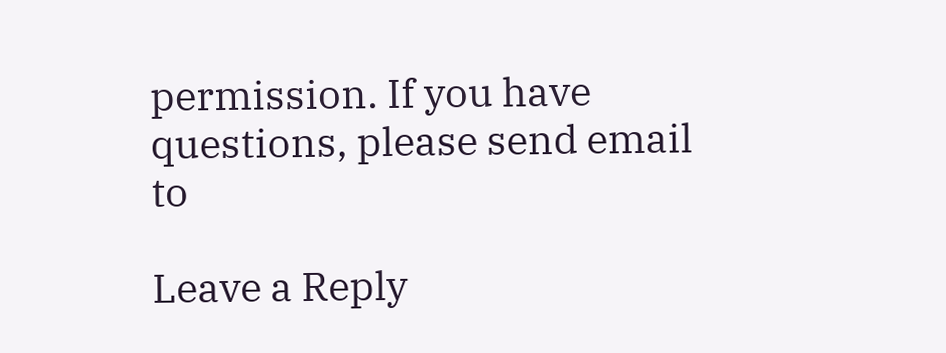permission. If you have questions, please send email to

Leave a Reply